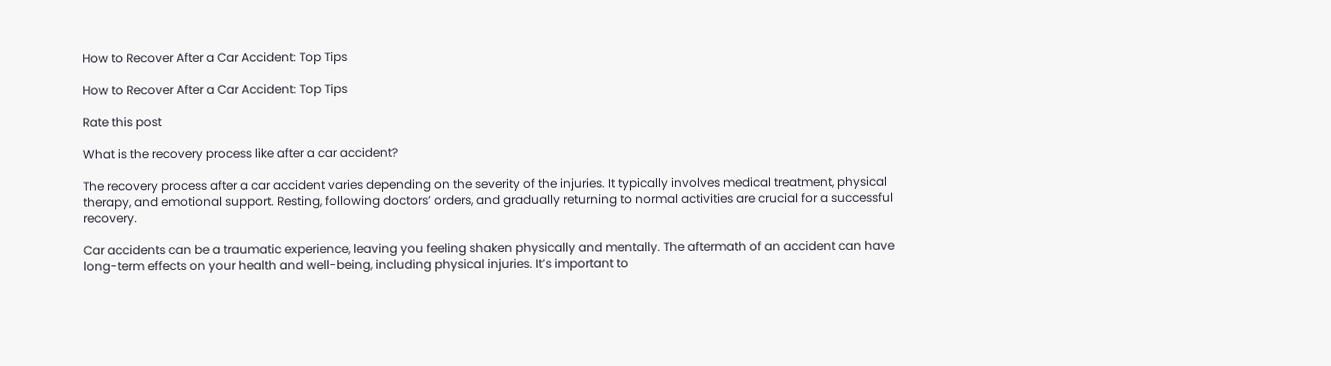How to Recover After a Car Accident: Top Tips

How to Recover After a Car Accident: Top Tips

Rate this post

What is the recovery process like after a car accident?

The recovery process after a car accident varies depending on the severity of the injuries. It typically involves medical treatment, physical therapy, and emotional support. Resting, following doctors’ orders, and gradually returning to normal activities are crucial for a successful recovery.

Car accidents can be a traumatic experience, leaving you feeling shaken physically and mentally. The aftermath of an accident can have long-term effects on your health and well-being, including physical injuries. It’s important to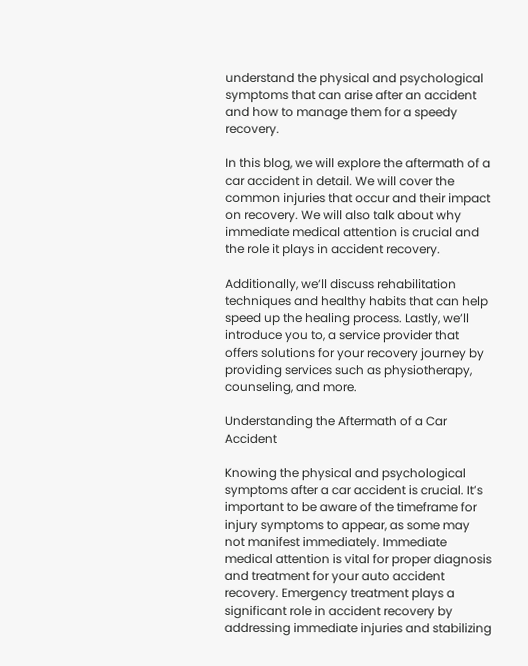understand the physical and psychological symptoms that can arise after an accident and how to manage them for a speedy recovery.

In this blog, we will explore the aftermath of a car accident in detail. We will cover the common injuries that occur and their impact on recovery. We will also talk about why immediate medical attention is crucial and the role it plays in accident recovery.

Additionally, we’ll discuss rehabilitation techniques and healthy habits that can help speed up the healing process. Lastly, we’ll introduce you to, a service provider that offers solutions for your recovery journey by providing services such as physiotherapy, counseling, and more.

Understanding the Aftermath of a Car Accident

Knowing the physical and psychological symptoms after a car accident is crucial. It’s important to be aware of the timeframe for injury symptoms to appear, as some may not manifest immediately. Immediate medical attention is vital for proper diagnosis and treatment for your auto accident recovery. Emergency treatment plays a significant role in accident recovery by addressing immediate injuries and stabilizing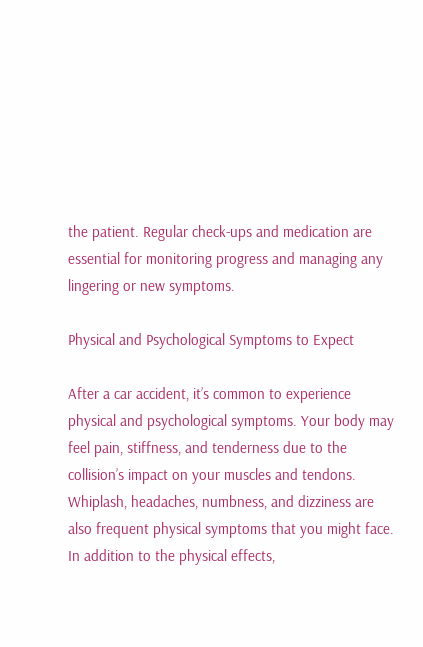the patient. Regular check-ups and medication are essential for monitoring progress and managing any lingering or new symptoms.

Physical and Psychological Symptoms to Expect

After a car accident, it’s common to experience physical and psychological symptoms. Your body may feel pain, stiffness, and tenderness due to the collision’s impact on your muscles and tendons. Whiplash, headaches, numbness, and dizziness are also frequent physical symptoms that you might face. In addition to the physical effects,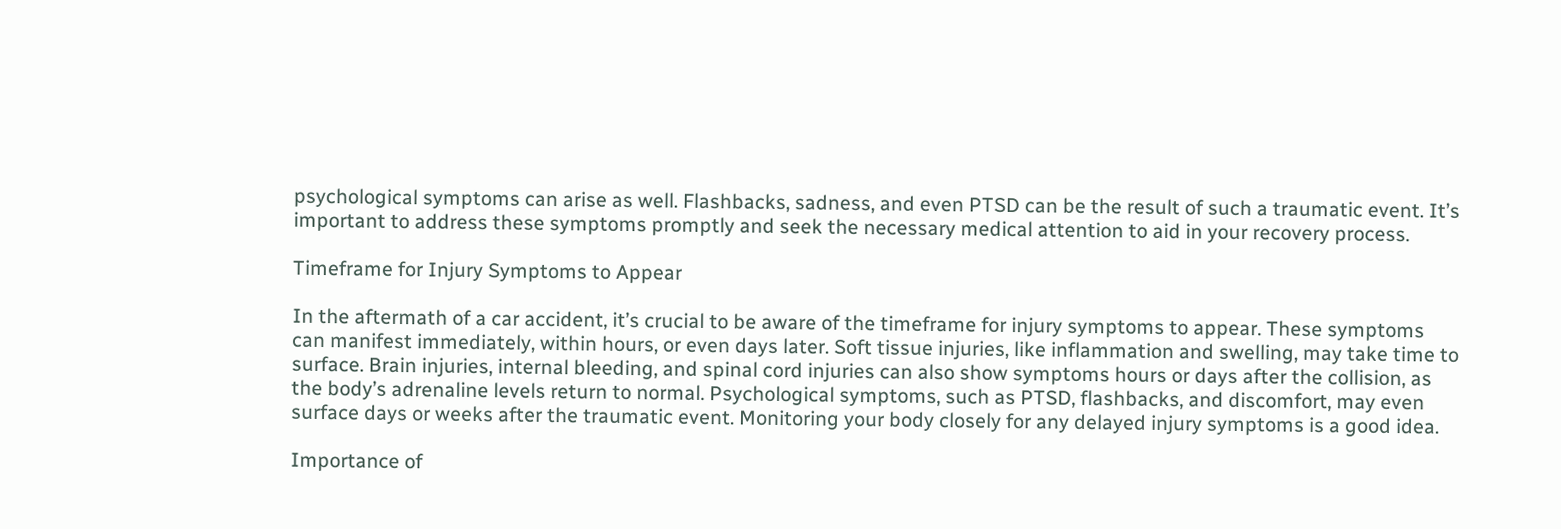psychological symptoms can arise as well. Flashbacks, sadness, and even PTSD can be the result of such a traumatic event. It’s important to address these symptoms promptly and seek the necessary medical attention to aid in your recovery process.

Timeframe for Injury Symptoms to Appear

In the aftermath of a car accident, it’s crucial to be aware of the timeframe for injury symptoms to appear. These symptoms can manifest immediately, within hours, or even days later. Soft tissue injuries, like inflammation and swelling, may take time to surface. Brain injuries, internal bleeding, and spinal cord injuries can also show symptoms hours or days after the collision, as the body’s adrenaline levels return to normal. Psychological symptoms, such as PTSD, flashbacks, and discomfort, may even surface days or weeks after the traumatic event. Monitoring your body closely for any delayed injury symptoms is a good idea.

Importance of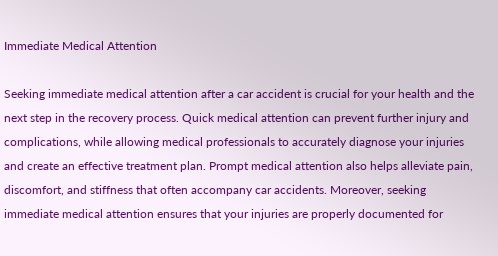Immediate Medical Attention

Seeking immediate medical attention after a car accident is crucial for your health and the next step in the recovery process. Quick medical attention can prevent further injury and complications, while allowing medical professionals to accurately diagnose your injuries and create an effective treatment plan. Prompt medical attention also helps alleviate pain, discomfort, and stiffness that often accompany car accidents. Moreover, seeking immediate medical attention ensures that your injuries are properly documented for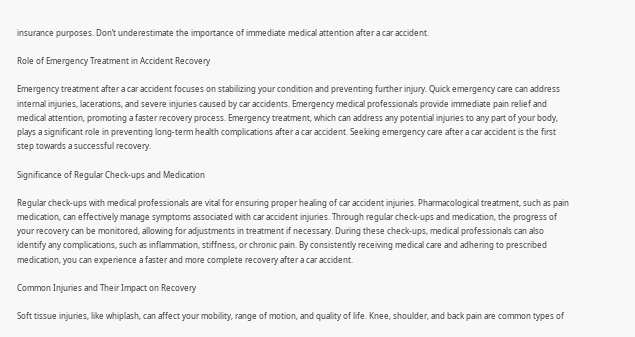insurance purposes. Don’t underestimate the importance of immediate medical attention after a car accident.

Role of Emergency Treatment in Accident Recovery

Emergency treatment after a car accident focuses on stabilizing your condition and preventing further injury. Quick emergency care can address internal injuries, lacerations, and severe injuries caused by car accidents. Emergency medical professionals provide immediate pain relief and medical attention, promoting a faster recovery process. Emergency treatment, which can address any potential injuries to any part of your body, plays a significant role in preventing long-term health complications after a car accident. Seeking emergency care after a car accident is the first step towards a successful recovery.

Significance of Regular Check-ups and Medication

Regular check-ups with medical professionals are vital for ensuring proper healing of car accident injuries. Pharmacological treatment, such as pain medication, can effectively manage symptoms associated with car accident injuries. Through regular check-ups and medication, the progress of your recovery can be monitored, allowing for adjustments in treatment if necessary. During these check-ups, medical professionals can also identify any complications, such as inflammation, stiffness, or chronic pain. By consistently receiving medical care and adhering to prescribed medication, you can experience a faster and more complete recovery after a car accident.

Common Injuries and Their Impact on Recovery

Soft tissue injuries, like whiplash, can affect your mobility, range of motion, and quality of life. Knee, shoulder, and back pain are common types of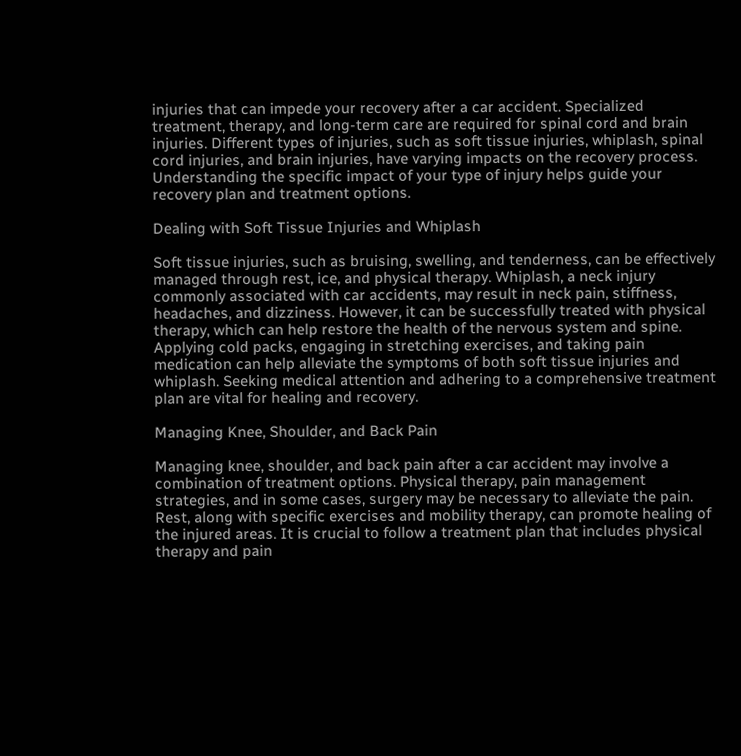injuries that can impede your recovery after a car accident. Specialized treatment, therapy, and long-term care are required for spinal cord and brain injuries. Different types of injuries, such as soft tissue injuries, whiplash, spinal cord injuries, and brain injuries, have varying impacts on the recovery process. Understanding the specific impact of your type of injury helps guide your recovery plan and treatment options.

Dealing with Soft Tissue Injuries and Whiplash

Soft tissue injuries, such as bruising, swelling, and tenderness, can be effectively managed through rest, ice, and physical therapy. Whiplash, a neck injury commonly associated with car accidents, may result in neck pain, stiffness, headaches, and dizziness. However, it can be successfully treated with physical therapy, which can help restore the health of the nervous system and spine. Applying cold packs, engaging in stretching exercises, and taking pain medication can help alleviate the symptoms of both soft tissue injuries and whiplash. Seeking medical attention and adhering to a comprehensive treatment plan are vital for healing and recovery.

Managing Knee, Shoulder, and Back Pain

Managing knee, shoulder, and back pain after a car accident may involve a combination of treatment options. Physical therapy, pain management strategies, and in some cases, surgery may be necessary to alleviate the pain. Rest, along with specific exercises and mobility therapy, can promote healing of the injured areas. It is crucial to follow a treatment plan that includes physical therapy and pain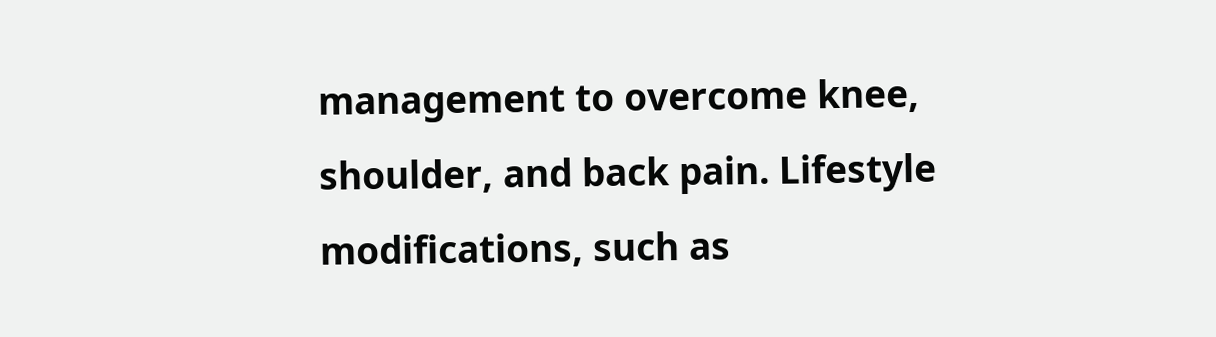management to overcome knee, shoulder, and back pain. Lifestyle modifications, such as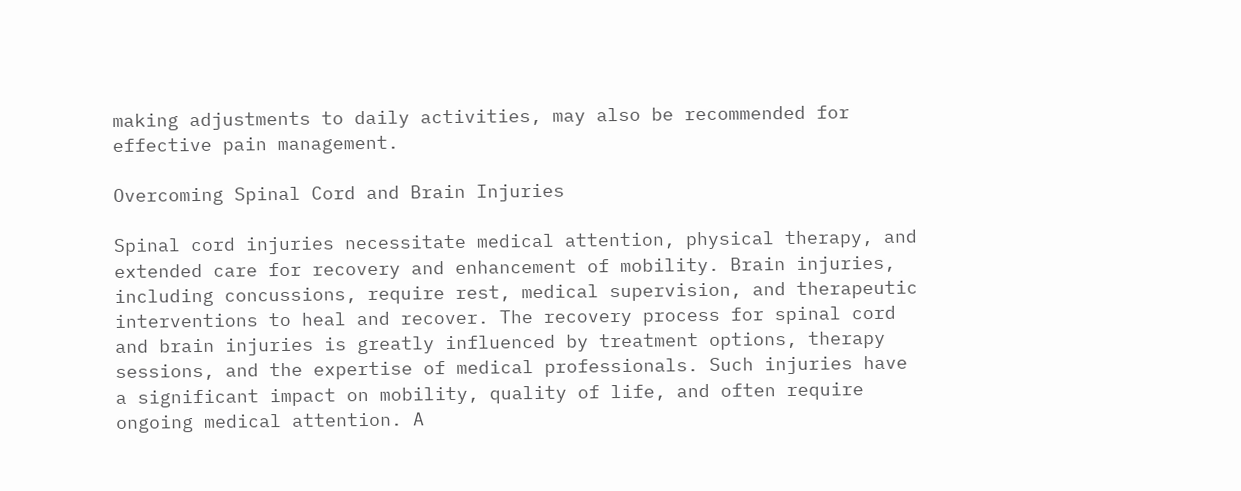making adjustments to daily activities, may also be recommended for effective pain management.

Overcoming Spinal Cord and Brain Injuries

Spinal cord injuries necessitate medical attention, physical therapy, and extended care for recovery and enhancement of mobility. Brain injuries, including concussions, require rest, medical supervision, and therapeutic interventions to heal and recover. The recovery process for spinal cord and brain injuries is greatly influenced by treatment options, therapy sessions, and the expertise of medical professionals. Such injuries have a significant impact on mobility, quality of life, and often require ongoing medical attention. A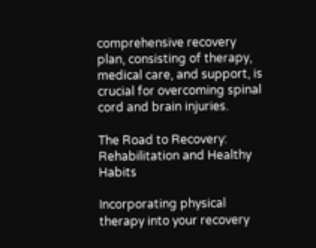comprehensive recovery plan, consisting of therapy, medical care, and support, is crucial for overcoming spinal cord and brain injuries.

The Road to Recovery: Rehabilitation and Healthy Habits

Incorporating physical therapy into your recovery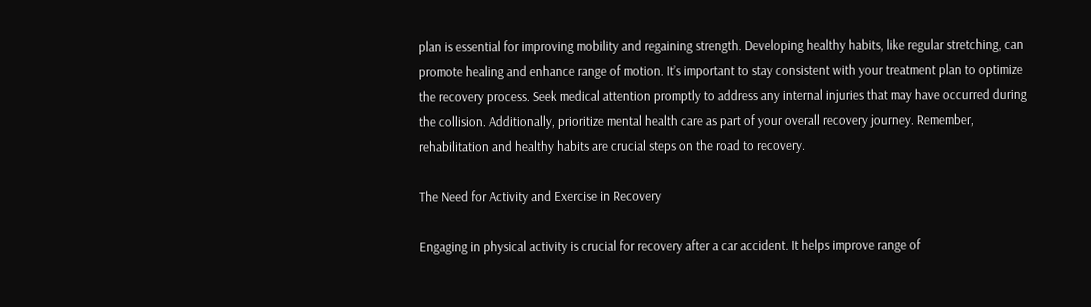plan is essential for improving mobility and regaining strength. Developing healthy habits, like regular stretching, can promote healing and enhance range of motion. It’s important to stay consistent with your treatment plan to optimize the recovery process. Seek medical attention promptly to address any internal injuries that may have occurred during the collision. Additionally, prioritize mental health care as part of your overall recovery journey. Remember, rehabilitation and healthy habits are crucial steps on the road to recovery.

The Need for Activity and Exercise in Recovery

Engaging in physical activity is crucial for recovery after a car accident. It helps improve range of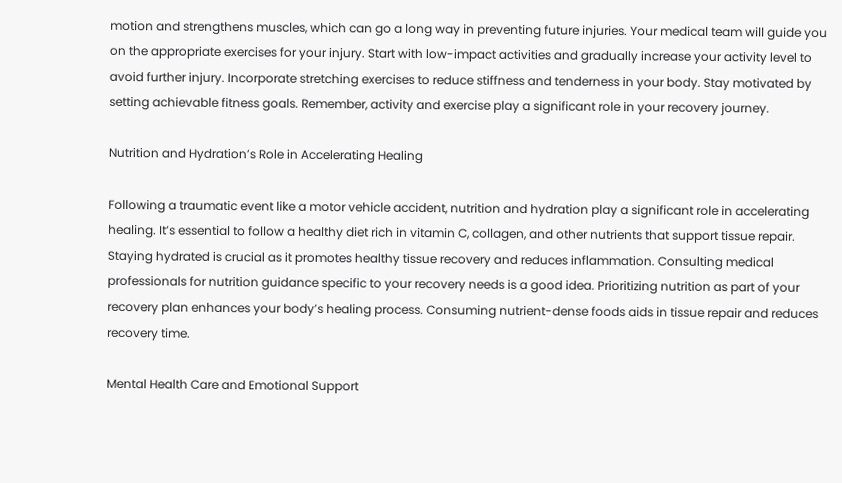motion and strengthens muscles, which can go a long way in preventing future injuries. Your medical team will guide you on the appropriate exercises for your injury. Start with low-impact activities and gradually increase your activity level to avoid further injury. Incorporate stretching exercises to reduce stiffness and tenderness in your body. Stay motivated by setting achievable fitness goals. Remember, activity and exercise play a significant role in your recovery journey.

Nutrition and Hydration’s Role in Accelerating Healing

Following a traumatic event like a motor vehicle accident, nutrition and hydration play a significant role in accelerating healing. It’s essential to follow a healthy diet rich in vitamin C, collagen, and other nutrients that support tissue repair. Staying hydrated is crucial as it promotes healthy tissue recovery and reduces inflammation. Consulting medical professionals for nutrition guidance specific to your recovery needs is a good idea. Prioritizing nutrition as part of your recovery plan enhances your body’s healing process. Consuming nutrient-dense foods aids in tissue repair and reduces recovery time.

Mental Health Care and Emotional Support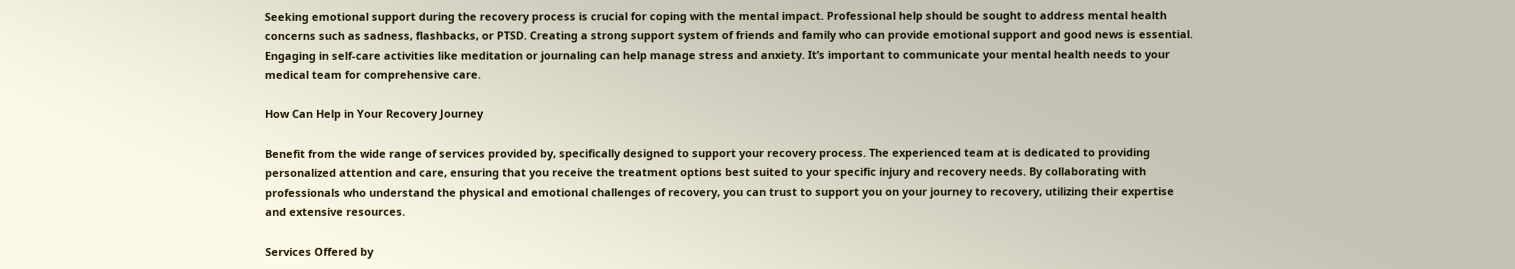Seeking emotional support during the recovery process is crucial for coping with the mental impact. Professional help should be sought to address mental health concerns such as sadness, flashbacks, or PTSD. Creating a strong support system of friends and family who can provide emotional support and good news is essential. Engaging in self-care activities like meditation or journaling can help manage stress and anxiety. It’s important to communicate your mental health needs to your medical team for comprehensive care.

How Can Help in Your Recovery Journey

Benefit from the wide range of services provided by, specifically designed to support your recovery process. The experienced team at is dedicated to providing personalized attention and care, ensuring that you receive the treatment options best suited to your specific injury and recovery needs. By collaborating with professionals who understand the physical and emotional challenges of recovery, you can trust to support you on your journey to recovery, utilizing their expertise and extensive resources.

Services Offered by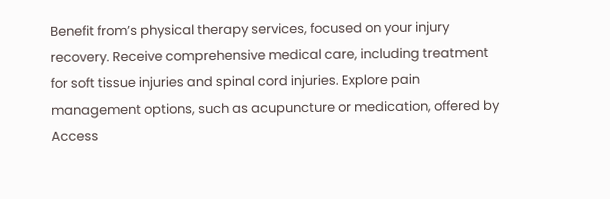Benefit from’s physical therapy services, focused on your injury recovery. Receive comprehensive medical care, including treatment for soft tissue injuries and spinal cord injuries. Explore pain management options, such as acupuncture or medication, offered by Access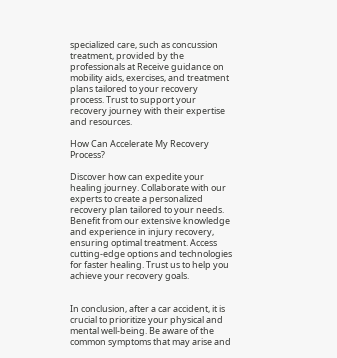specialized care, such as concussion treatment, provided by the professionals at Receive guidance on mobility aids, exercises, and treatment plans tailored to your recovery process. Trust to support your recovery journey with their expertise and resources.

How Can Accelerate My Recovery Process?

Discover how can expedite your healing journey. Collaborate with our experts to create a personalized recovery plan tailored to your needs. Benefit from our extensive knowledge and experience in injury recovery, ensuring optimal treatment. Access cutting-edge options and technologies for faster healing. Trust us to help you achieve your recovery goals.


In conclusion, after a car accident, it is crucial to prioritize your physical and mental well-being. Be aware of the common symptoms that may arise and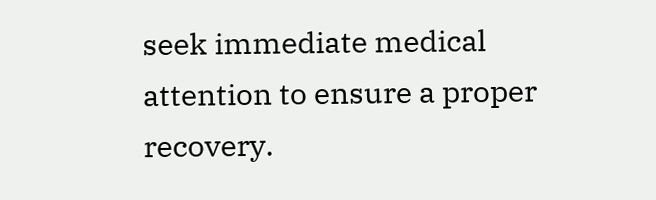seek immediate medical attention to ensure a proper recovery.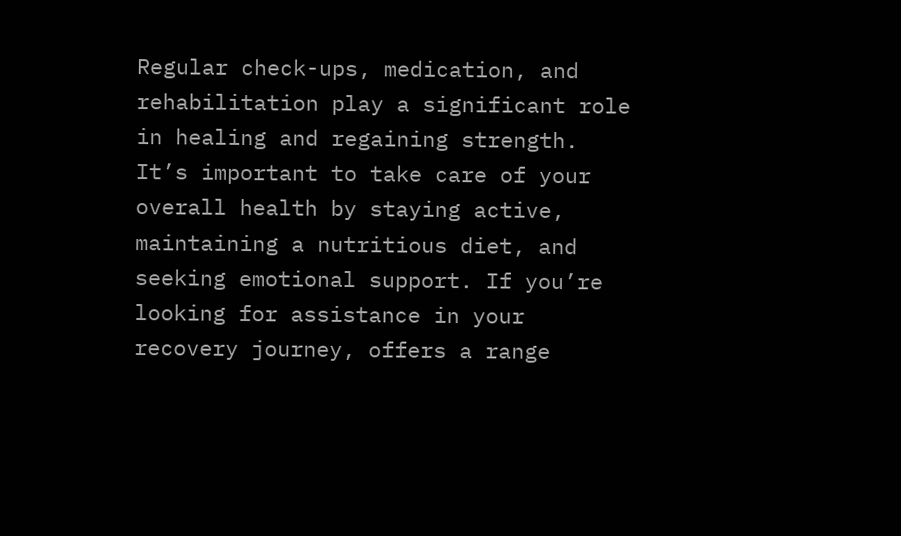Regular check-ups, medication, and rehabilitation play a significant role in healing and regaining strength. It’s important to take care of your overall health by staying active, maintaining a nutritious diet, and seeking emotional support. If you’re looking for assistance in your recovery journey, offers a range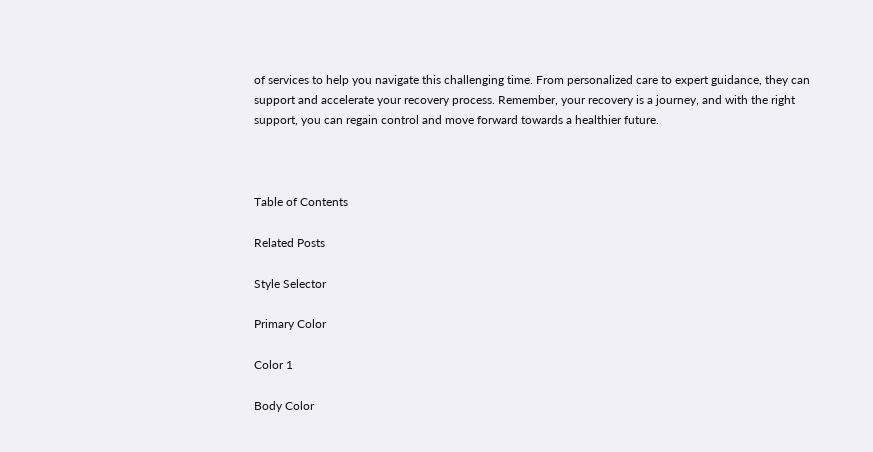of services to help you navigate this challenging time. From personalized care to expert guidance, they can support and accelerate your recovery process. Remember, your recovery is a journey, and with the right support, you can regain control and move forward towards a healthier future.



Table of Contents

Related Posts

Style Selector

Primary Color

Color 1

Body Color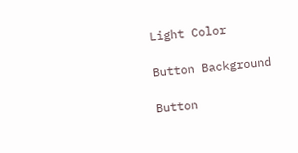Light Color

Button Background

Button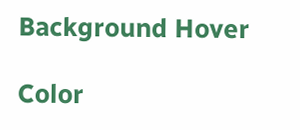Background Hover

Color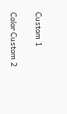Custom 1

Color Custom 2